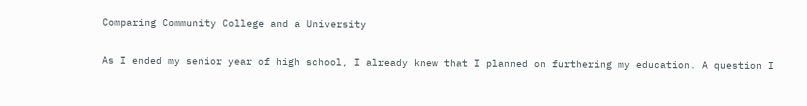Comparing Community College and a University

As I ended my senior year of high school, I already knew that I planned on furthering my education. A question I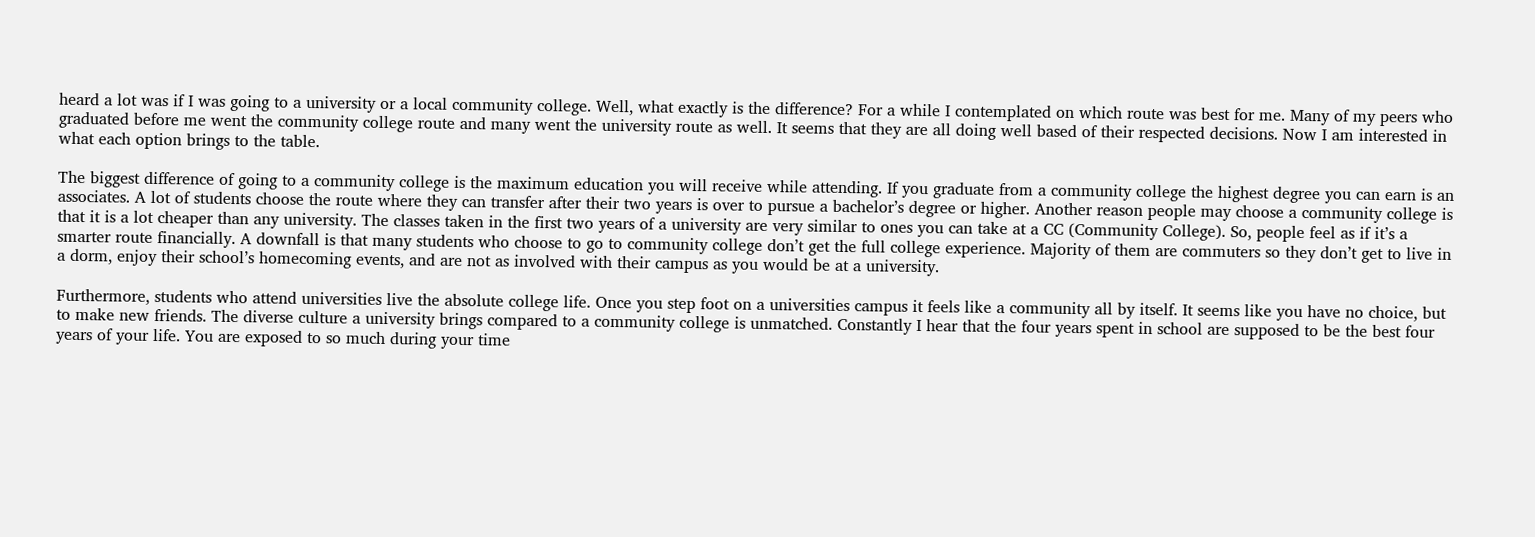heard a lot was if I was going to a university or a local community college. Well, what exactly is the difference? For a while I contemplated on which route was best for me. Many of my peers who graduated before me went the community college route and many went the university route as well. It seems that they are all doing well based of their respected decisions. Now I am interested in what each option brings to the table.

The biggest difference of going to a community college is the maximum education you will receive while attending. If you graduate from a community college the highest degree you can earn is an associates. A lot of students choose the route where they can transfer after their two years is over to pursue a bachelor’s degree or higher. Another reason people may choose a community college is that it is a lot cheaper than any university. The classes taken in the first two years of a university are very similar to ones you can take at a CC (Community College). So, people feel as if it’s a smarter route financially. A downfall is that many students who choose to go to community college don’t get the full college experience. Majority of them are commuters so they don’t get to live in a dorm, enjoy their school’s homecoming events, and are not as involved with their campus as you would be at a university.

Furthermore, students who attend universities live the absolute college life. Once you step foot on a universities campus it feels like a community all by itself. It seems like you have no choice, but to make new friends. The diverse culture a university brings compared to a community college is unmatched. Constantly I hear that the four years spent in school are supposed to be the best four years of your life. You are exposed to so much during your time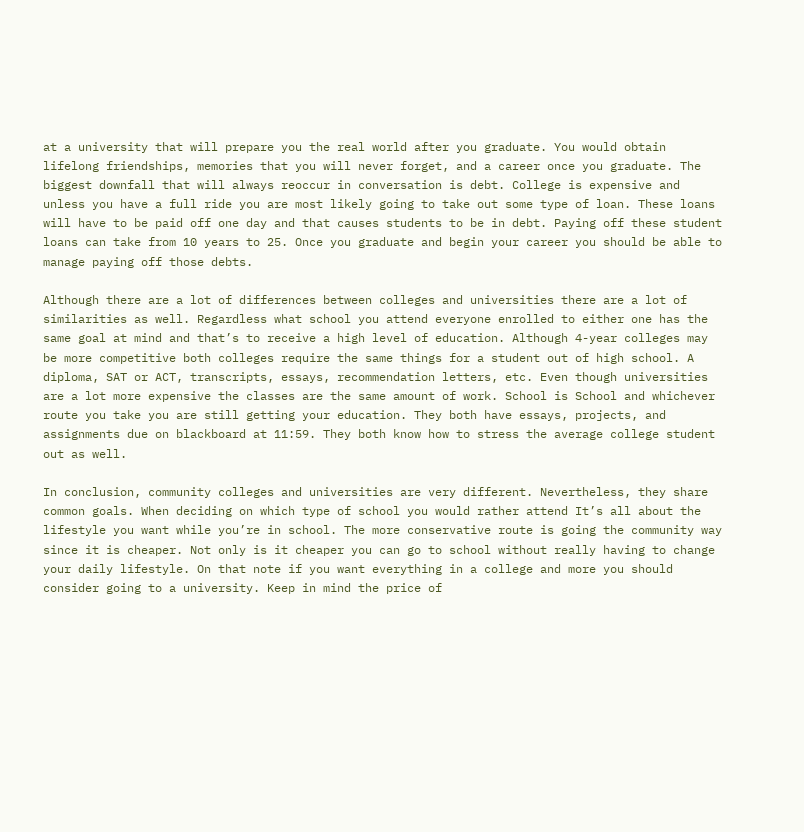at a university that will prepare you the real world after you graduate. You would obtain lifelong friendships, memories that you will never forget, and a career once you graduate. The biggest downfall that will always reoccur in conversation is debt. College is expensive and unless you have a full ride you are most likely going to take out some type of loan. These loans will have to be paid off one day and that causes students to be in debt. Paying off these student loans can take from 10 years to 25. Once you graduate and begin your career you should be able to manage paying off those debts.

Although there are a lot of differences between colleges and universities there are a lot of similarities as well. Regardless what school you attend everyone enrolled to either one has the same goal at mind and that’s to receive a high level of education. Although 4-year colleges may be more competitive both colleges require the same things for a student out of high school. A diploma, SAT or ACT, transcripts, essays, recommendation letters, etc. Even though universities are a lot more expensive the classes are the same amount of work. School is School and whichever route you take you are still getting your education. They both have essays, projects, and assignments due on blackboard at 11:59. They both know how to stress the average college student out as well.

In conclusion, community colleges and universities are very different. Nevertheless, they share common goals. When deciding on which type of school you would rather attend It’s all about the lifestyle you want while you’re in school. The more conservative route is going the community way since it is cheaper. Not only is it cheaper you can go to school without really having to change your daily lifestyle. On that note if you want everything in a college and more you should consider going to a university. Keep in mind the price of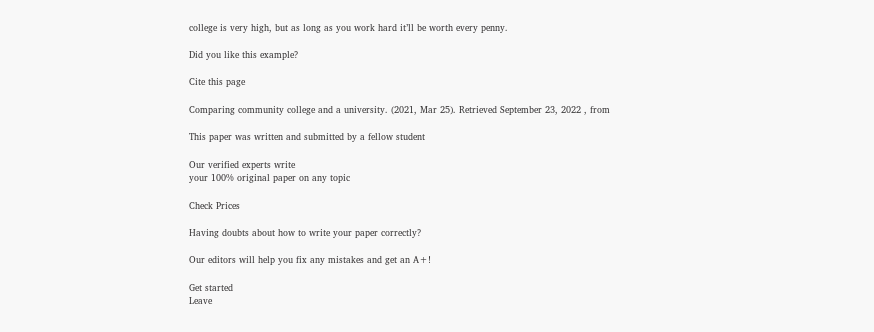college is very high, but as long as you work hard it’ll be worth every penny.

Did you like this example?

Cite this page

Comparing community college and a university. (2021, Mar 25). Retrieved September 23, 2022 , from

This paper was written and submitted by a fellow student

Our verified experts write
your 100% original paper on any topic

Check Prices

Having doubts about how to write your paper correctly?

Our editors will help you fix any mistakes and get an A+!

Get started
Leave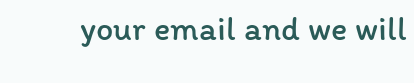your email and we will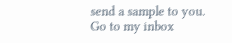send a sample to you.
Go to my inbox